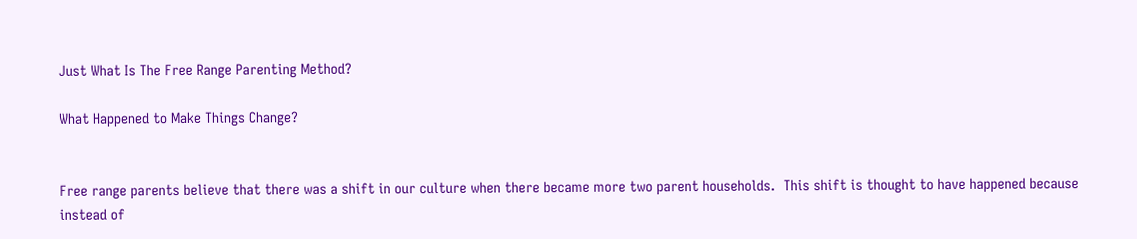Just What Is The Free Range Parenting Method?

What Happened to Make Things Change?


Free range parents believe that there was a shift in our culture when there became more two parent households.  This shift is thought to have happened because instead of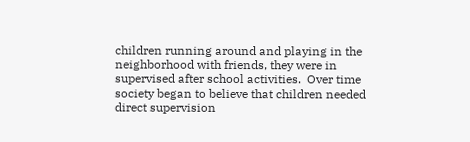children running around and playing in the neighborhood with friends, they were in supervised after school activities.  Over time society began to believe that children needed direct supervision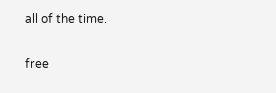all of the time.

free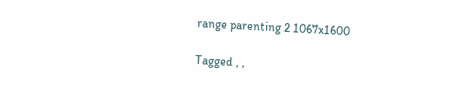range parenting 2 1067x1600

Tagged , ,